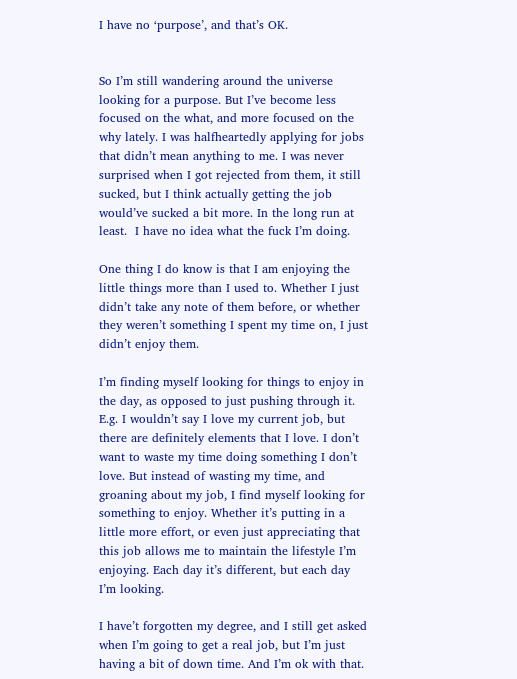I have no ‘purpose’, and that’s OK.


So I’m still wandering around the universe looking for a purpose. But I’ve become less focused on the what, and more focused on the why lately. I was halfheartedly applying for jobs that didn’t mean anything to me. I was never surprised when I got rejected from them, it still sucked, but I think actually getting the job would’ve sucked a bit more. In the long run at least.  I have no idea what the fuck I’m doing.

One thing I do know is that I am enjoying the little things more than I used to. Whether I just didn’t take any note of them before, or whether they weren’t something I spent my time on, I just didn’t enjoy them.

I’m finding myself looking for things to enjoy in the day, as opposed to just pushing through it. E.g. I wouldn’t say I love my current job, but there are definitely elements that I love. I don’t want to waste my time doing something I don’t love. But instead of wasting my time, and groaning about my job, I find myself looking for something to enjoy. Whether it’s putting in a little more effort, or even just appreciating that this job allows me to maintain the lifestyle I’m enjoying. Each day it’s different, but each day I’m looking.

I have’t forgotten my degree, and I still get asked when I’m going to get a real job, but I’m just having a bit of down time. And I’m ok with that.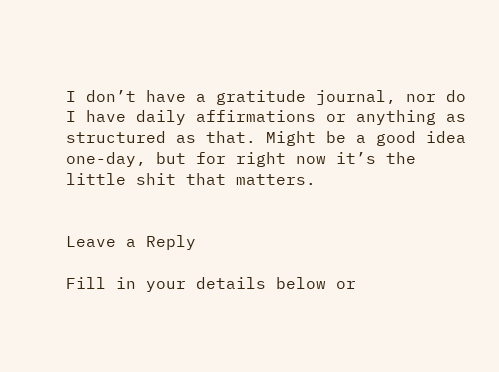I don’t have a gratitude journal, nor do I have daily affirmations or anything as structured as that. Might be a good idea one-day, but for right now it’s the little shit that matters.


Leave a Reply

Fill in your details below or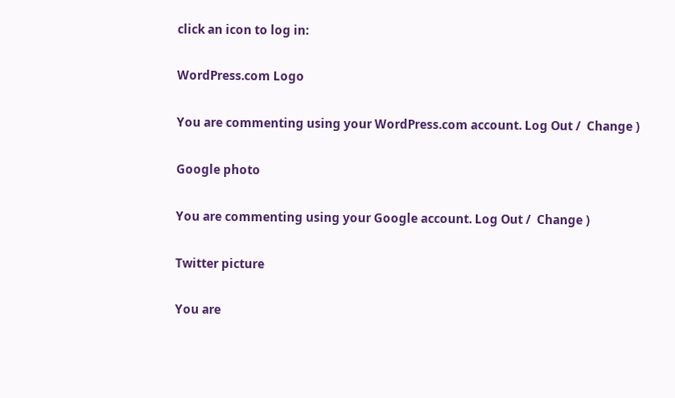click an icon to log in:

WordPress.com Logo

You are commenting using your WordPress.com account. Log Out /  Change )

Google photo

You are commenting using your Google account. Log Out /  Change )

Twitter picture

You are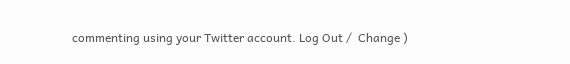commenting using your Twitter account. Log Out /  Change )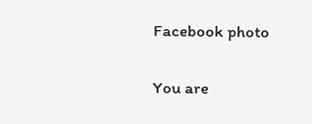Facebook photo

You are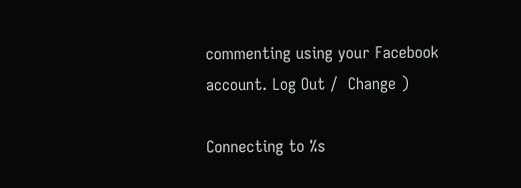commenting using your Facebook account. Log Out /  Change )

Connecting to %s